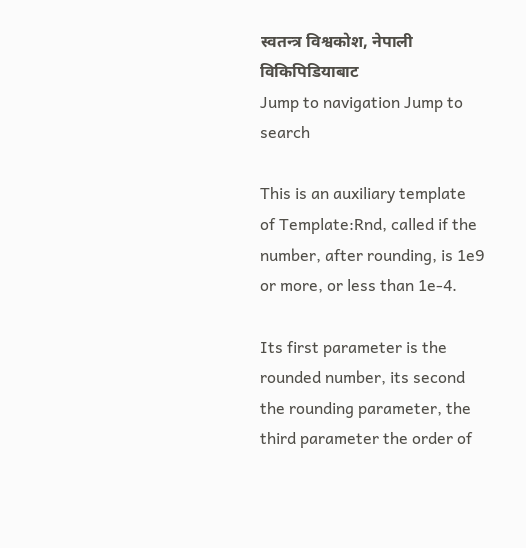स्वतन्त्र विश्वकोश, नेपाली विकिपिडियाबाट
Jump to navigation Jump to search

This is an auxiliary template of Template:Rnd, called if the number, after rounding, is 1e9 or more, or less than 1e-4.

Its first parameter is the rounded number, its second the rounding parameter, the third parameter the order of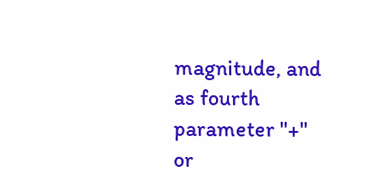magnitude, and as fourth parameter "+" or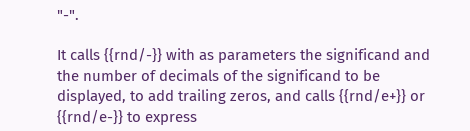"-".

It calls {{rnd/-}} with as parameters the significand and the number of decimals of the significand to be displayed, to add trailing zeros, and calls {{rnd/e+}} or {{rnd/e-}} to express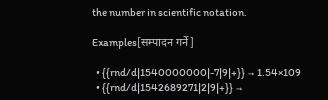the number in scientific notation.

Examples[सम्पादन गर्ने]

  • {{rnd/d|1540000000|-7|9|+}} → 1.54×109
  • {{rnd/d|1542689271|2|9|+}} →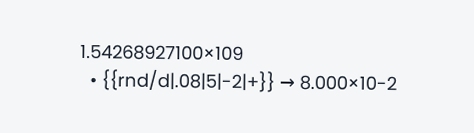1.54268927100×109
  • {{rnd/d|.08|5|-2|+}} → 8.000×10-2